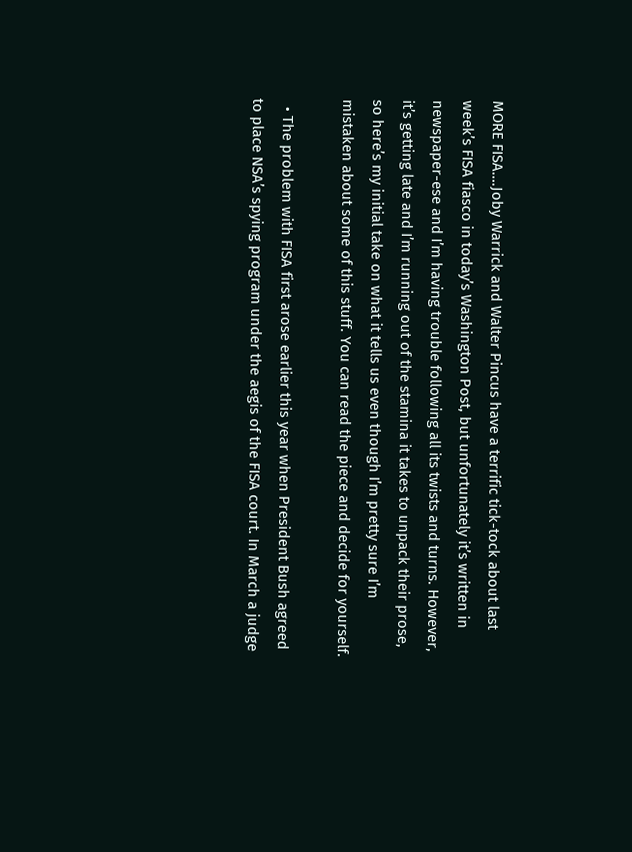MORE FISA….Joby Warrick and Walter Pincus have a terrific tick-tock about last week’s FISA fiasco in today’s Washington Post, but unfortunately it’s written in newspaper-ese and I’m having trouble following all its twists and turns. However, it’s getting late and I’m running out of the stamina it takes to unpack their prose, so here’s my initial take on what it tells us even though I’m pretty sure I’m mistaken about some of this stuff. You can read the piece and decide for yourself.

  • The problem with FISA first arose earlier this year when President Bush agreed to place NSA’s spying program under the aegis of the FISA court. In March a judge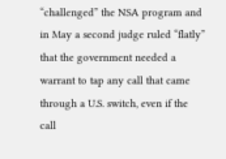“challenged” the NSA program and in May a second judge ruled “flatly” that the government needed a warrant to tap any call that came through a U.S. switch, even if the call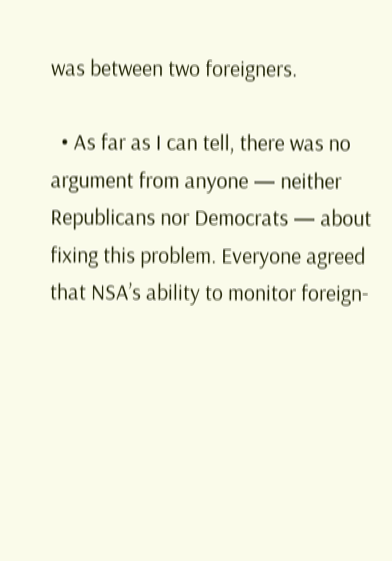was between two foreigners.

  • As far as I can tell, there was no argument from anyone — neither Republicans nor Democrats — about fixing this problem. Everyone agreed that NSA’s ability to monitor foreign-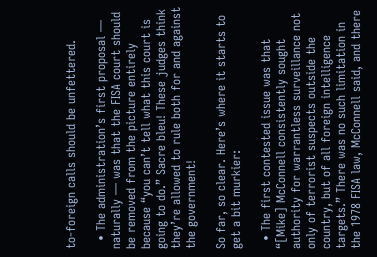to-foreign calls should be unfettered.

  • The administration’s first proposal — naturally — was that the FISA court should be removed from the picture entirely because “you can’t tell what this court is going to do.” Sacre bleu! These judges think they’re allowed to rule both for and against the government!

So far, so clear. Here’s where it starts to get a bit murkier:

  • The first contested issue was that “[Mike] McConnell consistently sought authority for warrantless surveillance not only of terrorist suspects outside the country, but of all foreign intelligence targets.” There was no such limitation in the 1978 FISA law, McConnell said, and there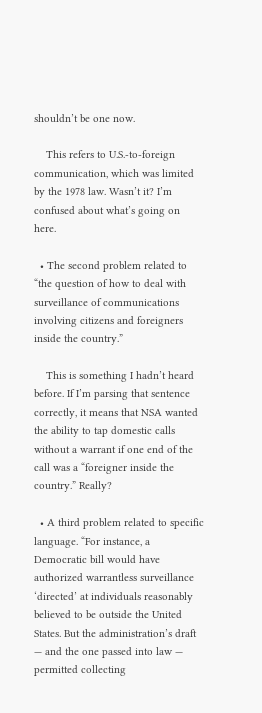shouldn’t be one now.

    This refers to U.S.-to-foreign communication, which was limited by the 1978 law. Wasn’t it? I’m confused about what’s going on here.

  • The second problem related to “the question of how to deal with surveillance of communications involving citizens and foreigners inside the country.”

    This is something I hadn’t heard before. If I’m parsing that sentence correctly, it means that NSA wanted the ability to tap domestic calls without a warrant if one end of the call was a “foreigner inside the country.” Really?

  • A third problem related to specific language. “For instance, a Democratic bill would have authorized warrantless surveillance ‘directed’ at individuals reasonably believed to be outside the United States. But the administration’s draft — and the one passed into law — permitted collecting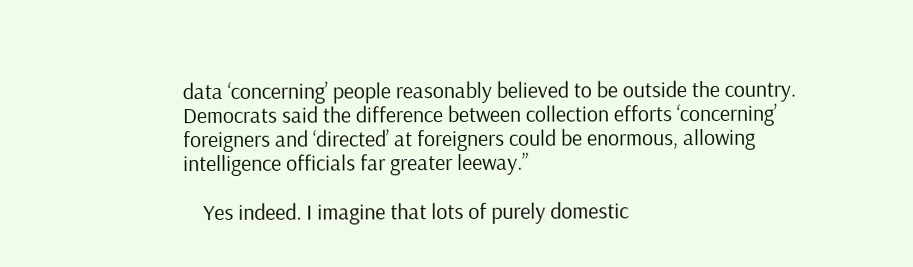data ‘concerning’ people reasonably believed to be outside the country. Democrats said the difference between collection efforts ‘concerning’ foreigners and ‘directed’ at foreigners could be enormous, allowing intelligence officials far greater leeway.”

    Yes indeed. I imagine that lots of purely domestic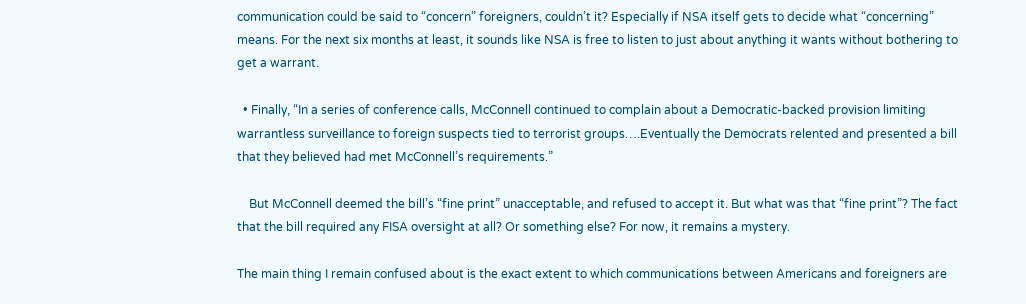communication could be said to “concern” foreigners, couldn’t it? Especially if NSA itself gets to decide what “concerning” means. For the next six months at least, it sounds like NSA is free to listen to just about anything it wants without bothering to get a warrant.

  • Finally, “In a series of conference calls, McConnell continued to complain about a Democratic-backed provision limiting warrantless surveillance to foreign suspects tied to terrorist groups….Eventually the Democrats relented and presented a bill that they believed had met McConnell’s requirements.”

    But McConnell deemed the bill’s “fine print” unacceptable, and refused to accept it. But what was that “fine print”? The fact that the bill required any FISA oversight at all? Or something else? For now, it remains a mystery.

The main thing I remain confused about is the exact extent to which communications between Americans and foreigners are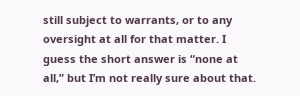still subject to warrants, or to any oversight at all for that matter. I guess the short answer is “none at all,” but I’m not really sure about that.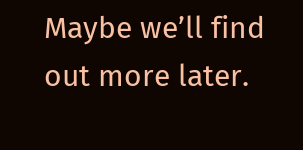Maybe we’ll find out more later.